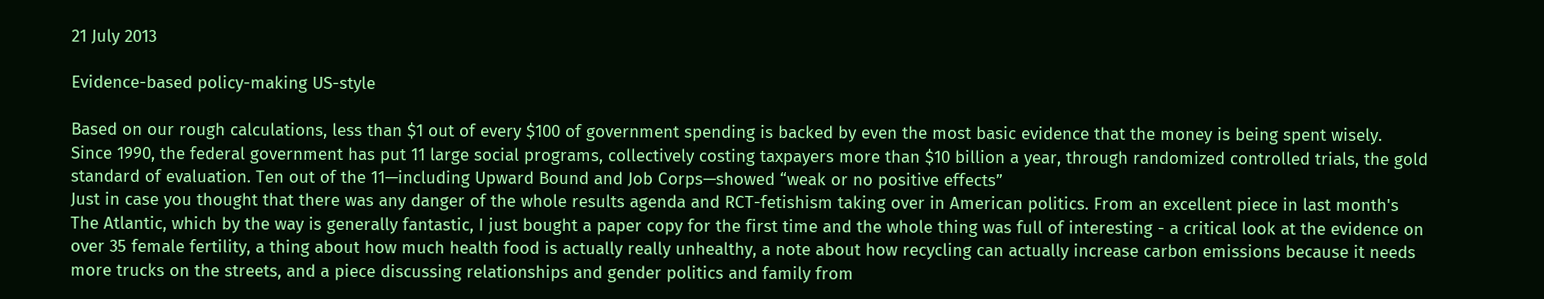21 July 2013

Evidence-based policy-making US-style

Based on our rough calculations, less than $1 out of every $100 of government spending is backed by even the most basic evidence that the money is being spent wisely.
Since 1990, the federal government has put 11 large social programs, collectively costing taxpayers more than $10 billion a year, through randomized controlled trials, the gold standard of evaluation. Ten out of the 11—including Upward Bound and Job Corps—showed “weak or no positive effects”
Just in case you thought that there was any danger of the whole results agenda and RCT-fetishism taking over in American politics. From an excellent piece in last month's The Atlantic, which by the way is generally fantastic, I just bought a paper copy for the first time and the whole thing was full of interesting - a critical look at the evidence on over 35 female fertility, a thing about how much health food is actually really unhealthy, a note about how recycling can actually increase carbon emissions because it needs more trucks on the streets, and a piece discussing relationships and gender politics and family from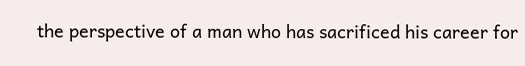the perspective of a man who has sacrificed his career for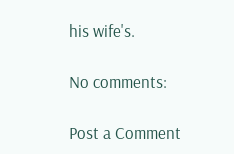his wife's.

No comments:

Post a Comment